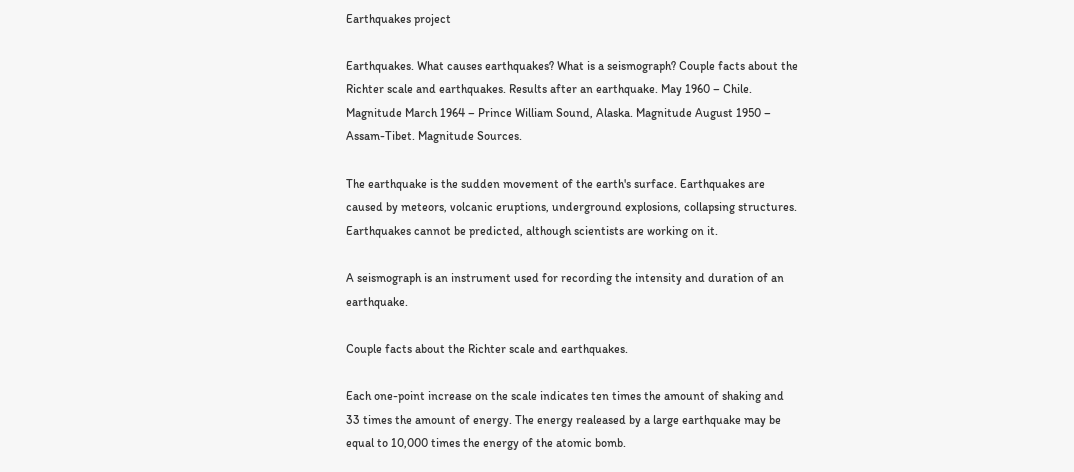Earthquakes project

Earthquakes. What causes earthquakes? What is a seismograph? Couple facts about the Richter scale and earthquakes. Results after an earthquake. May 1960 – Chile. Magnitude March 1964 – Prince William Sound, Alaska. Magnitude August 1950 – Assam-Tibet. Magnitude Sources.

The earthquake is the sudden movement of the earth's surface. Earthquakes are caused by meteors, volcanic eruptions, underground explosions, collapsing structures. Earthquakes cannot be predicted, although scientists are working on it.

A seismograph is an instrument used for recording the intensity and duration of an earthquake.

Couple facts about the Richter scale and earthquakes.

Each one-point increase on the scale indicates ten times the amount of shaking and 33 times the amount of energy. The energy realeased by a large earthquake may be equal to 10,000 times the energy of the atomic bomb.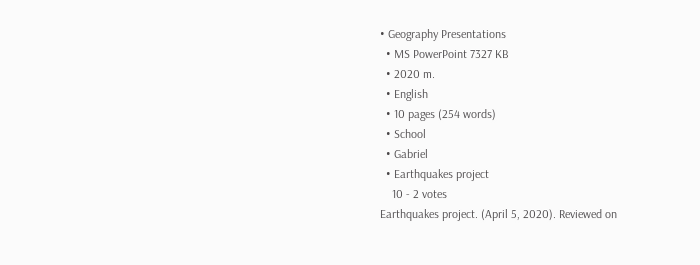• Geography Presentations
  • MS PowerPoint 7327 KB
  • 2020 m.
  • English
  • 10 pages (254 words)
  • School
  • Gabriel
  • Earthquakes project
    10 - 2 votes
Earthquakes project. (April 5, 2020). Reviewed on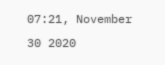07:21, November 30 2020